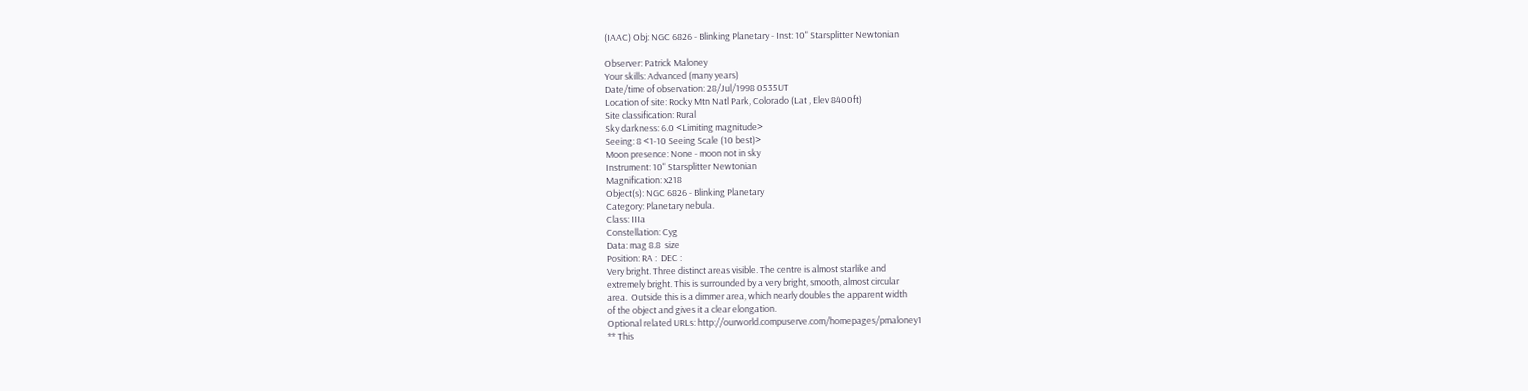(IAAC) Obj: NGC 6826 - Blinking Planetary - Inst: 10" Starsplitter Newtonian

Observer: Patrick Maloney
Your skills: Advanced (many years)
Date/time of observation: 28/Jul/1998 0535UT
Location of site: Rocky Mtn Natl Park, Colorado (Lat , Elev 8400ft)
Site classification: Rural
Sky darkness: 6.0 <Limiting magnitude>
Seeing: 8 <1-10 Seeing Scale (10 best)>
Moon presence: None - moon not in sky
Instrument: 10" Starsplitter Newtonian
Magnification: x218
Object(s): NGC 6826 - Blinking Planetary
Category: Planetary nebula.
Class: IIIa
Constellation: Cyg
Data: mag 8.8  size
Position: RA :  DEC :
Very bright. Three distinct areas visible. The centre is almost starlike and
extremely bright. This is surrounded by a very bright, smooth, almost circular
area.  Outside this is a dimmer area, which nearly doubles the apparent width
of the object and gives it a clear elongation.
Optional related URLs: http://ourworld.compuserve.com/homepages/pmaloney1
** This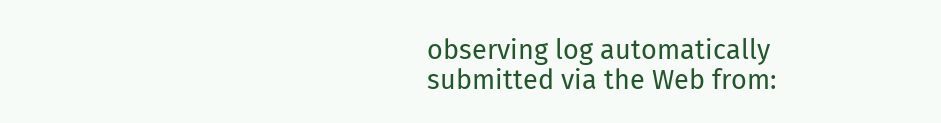observing log automatically submitted via the Web from: